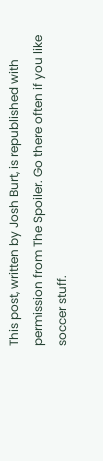This post, written by Josh Burt, is republished with permission from The Spoiler. Go there often if you like soccer stuff.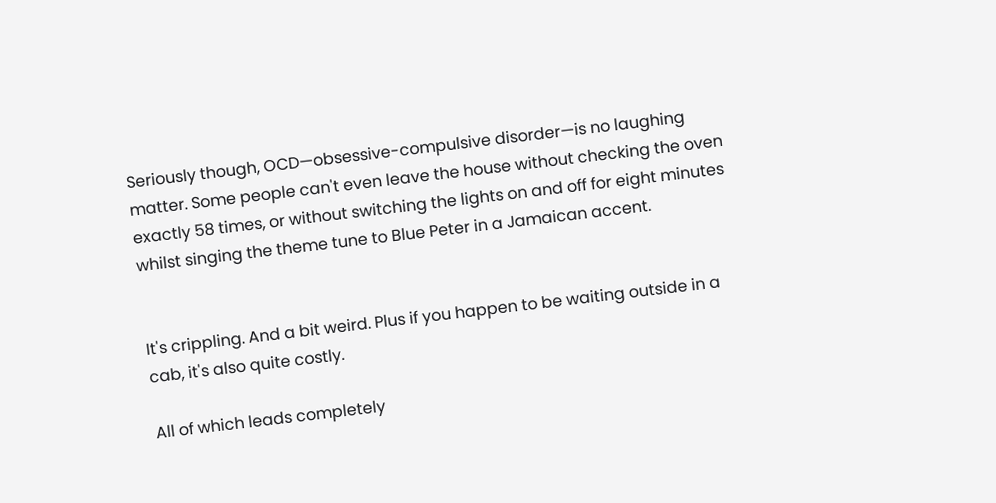Seriously though, OCD—obsessive-compulsive disorder—is no laughing matter. Some people can't even leave the house without checking the oven exactly 58 times, or without switching the lights on and off for eight minutes whilst singing the theme tune to Blue Peter in a Jamaican accent.


It's crippling. And a bit weird. Plus if you happen to be waiting outside in a cab, it's also quite costly.

All of which leads completely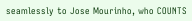seamlessly to Jose Mourinho, who COUNTS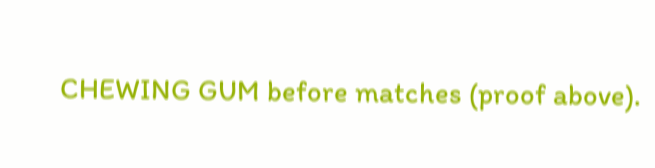CHEWING GUM before matches (proof above).